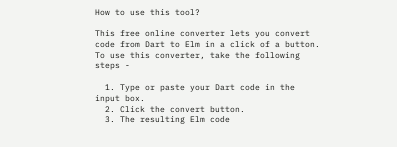How to use this tool?

This free online converter lets you convert code from Dart to Elm in a click of a button. To use this converter, take the following steps -

  1. Type or paste your Dart code in the input box.
  2. Click the convert button.
  3. The resulting Elm code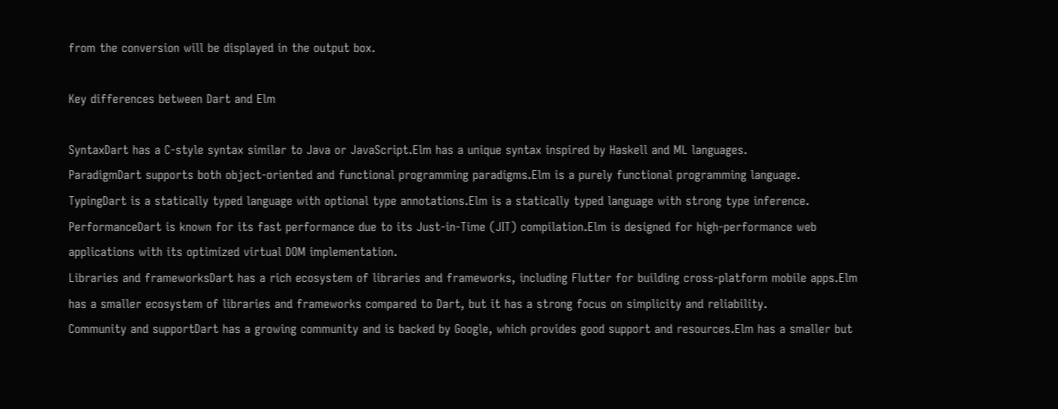from the conversion will be displayed in the output box.

Key differences between Dart and Elm

SyntaxDart has a C-style syntax similar to Java or JavaScript.Elm has a unique syntax inspired by Haskell and ML languages.
ParadigmDart supports both object-oriented and functional programming paradigms.Elm is a purely functional programming language.
TypingDart is a statically typed language with optional type annotations.Elm is a statically typed language with strong type inference.
PerformanceDart is known for its fast performance due to its Just-in-Time (JIT) compilation.Elm is designed for high-performance web applications with its optimized virtual DOM implementation.
Libraries and frameworksDart has a rich ecosystem of libraries and frameworks, including Flutter for building cross-platform mobile apps.Elm has a smaller ecosystem of libraries and frameworks compared to Dart, but it has a strong focus on simplicity and reliability.
Community and supportDart has a growing community and is backed by Google, which provides good support and resources.Elm has a smaller but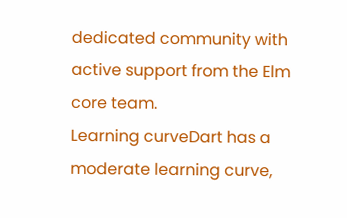dedicated community with active support from the Elm core team.
Learning curveDart has a moderate learning curve,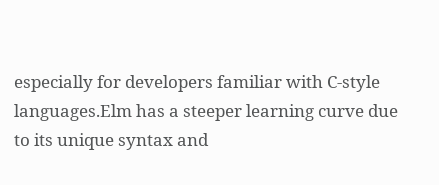especially for developers familiar with C-style languages.Elm has a steeper learning curve due to its unique syntax and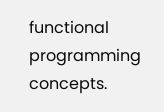functional programming concepts.